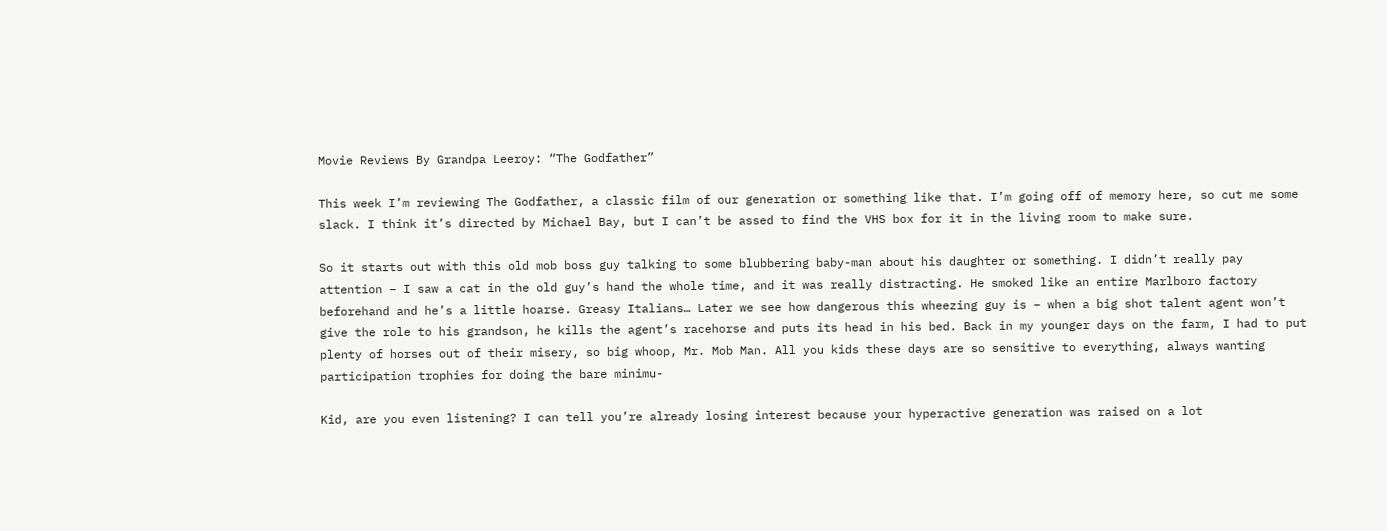Movie Reviews By Grandpa Leeroy: “The Godfather”

This week I’m reviewing The Godfather, a classic film of our generation or something like that. I’m going off of memory here, so cut me some slack. I think it’s directed by Michael Bay, but I can’t be assed to find the VHS box for it in the living room to make sure.

So it starts out with this old mob boss guy talking to some blubbering baby-man about his daughter or something. I didn’t really pay attention – I saw a cat in the old guy’s hand the whole time, and it was really distracting. He smoked like an entire Marlboro factory beforehand and he’s a little hoarse. Greasy Italians… Later we see how dangerous this wheezing guy is – when a big shot talent agent won’t give the role to his grandson, he kills the agent’s racehorse and puts its head in his bed. Back in my younger days on the farm, I had to put plenty of horses out of their misery, so big whoop, Mr. Mob Man. All you kids these days are so sensitive to everything, always wanting participation trophies for doing the bare minimu-

Kid, are you even listening? I can tell you’re already losing interest because your hyperactive generation was raised on a lot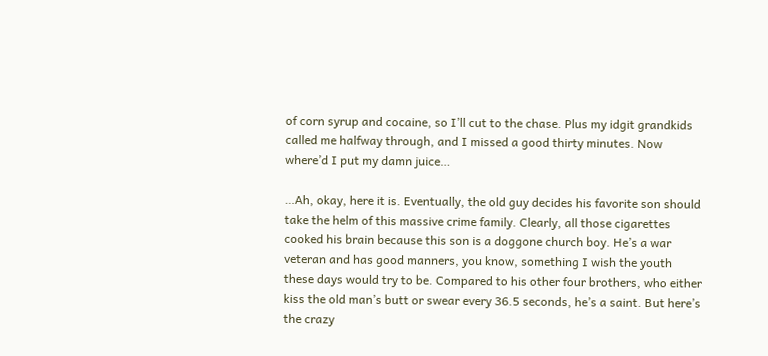of corn syrup and cocaine, so I’ll cut to the chase. Plus my idgit grandkids called me halfway through, and I missed a good thirty minutes. Now where’d I put my damn juice…

…Ah, okay, here it is. Eventually, the old guy decides his favorite son should take the helm of this massive crime family. Clearly, all those cigarettes cooked his brain because this son is a doggone church boy. He’s a war veteran and has good manners, you know, something I wish the youth these days would try to be. Compared to his other four brothers, who either kiss the old man’s butt or swear every 36.5 seconds, he’s a saint. But here’s the crazy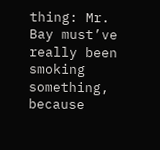thing: Mr. Bay must’ve really been smoking something, because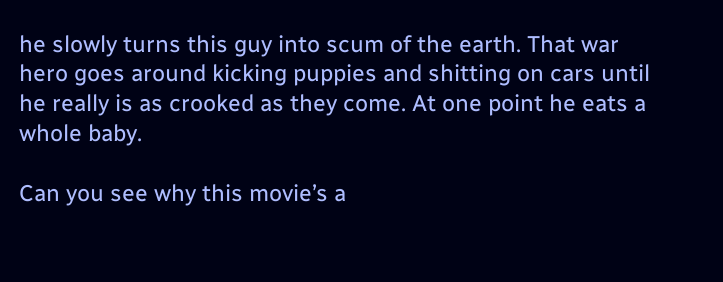he slowly turns this guy into scum of the earth. That war hero goes around kicking puppies and shitting on cars until he really is as crooked as they come. At one point he eats a whole baby.

Can you see why this movie’s a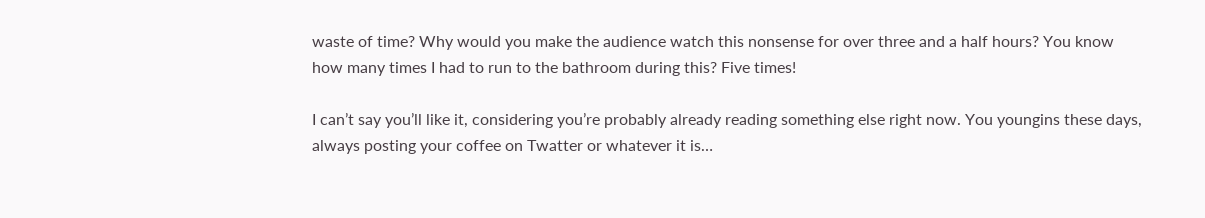waste of time? Why would you make the audience watch this nonsense for over three and a half hours? You know how many times I had to run to the bathroom during this? Five times!

I can’t say you’ll like it, considering you’re probably already reading something else right now. You youngins these days, always posting your coffee on Twatter or whatever it is…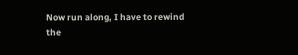Now run along, I have to rewind the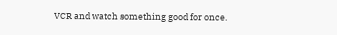VCR and watch something good for once.